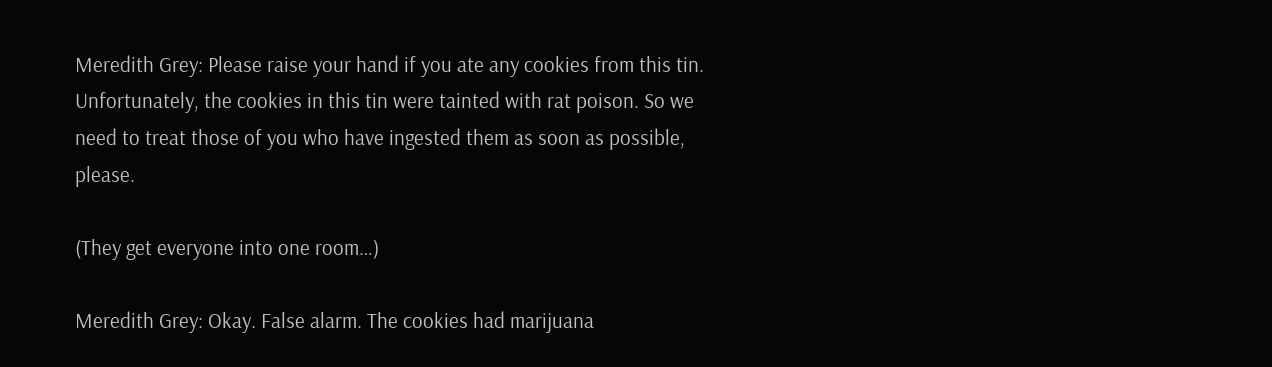Meredith Grey: Please raise your hand if you ate any cookies from this tin. Unfortunately, the cookies in this tin were tainted with rat poison. So we need to treat those of you who have ingested them as soon as possible, please.

(They get everyone into one room…)

Meredith Grey: Okay. False alarm. The cookies had marijuana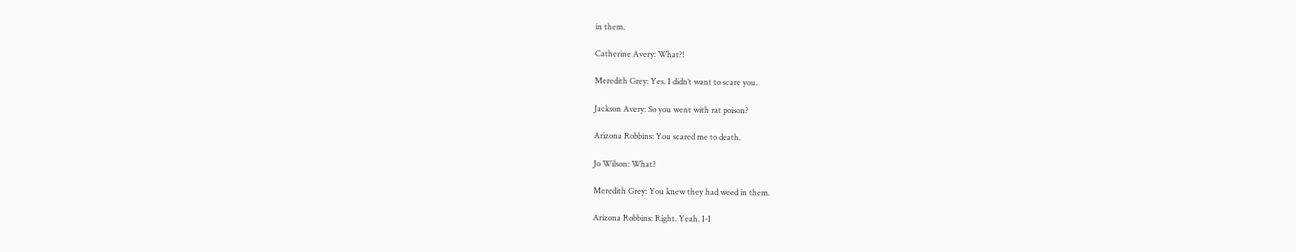in them.

Catherine Avery: What?!

Meredith Grey: Yes. I didn’t want to scare you.

Jackson Avery: So you went with rat poison?

Arizona Robbins: You scared me to death.

Jo Wilson: What?

Meredith Grey: You knew they had weed in them.

Arizona Robbins: Right. Yeah. I-I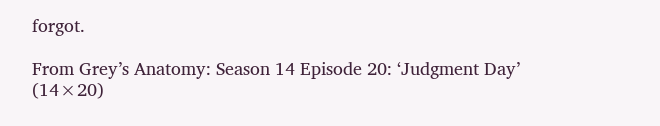forgot.

From Grey’s Anatomy: Season 14 Episode 20: ‘Judgment Day’ (14×20)